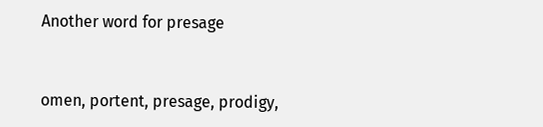Another word for presage


omen, portent, presage, prodigy,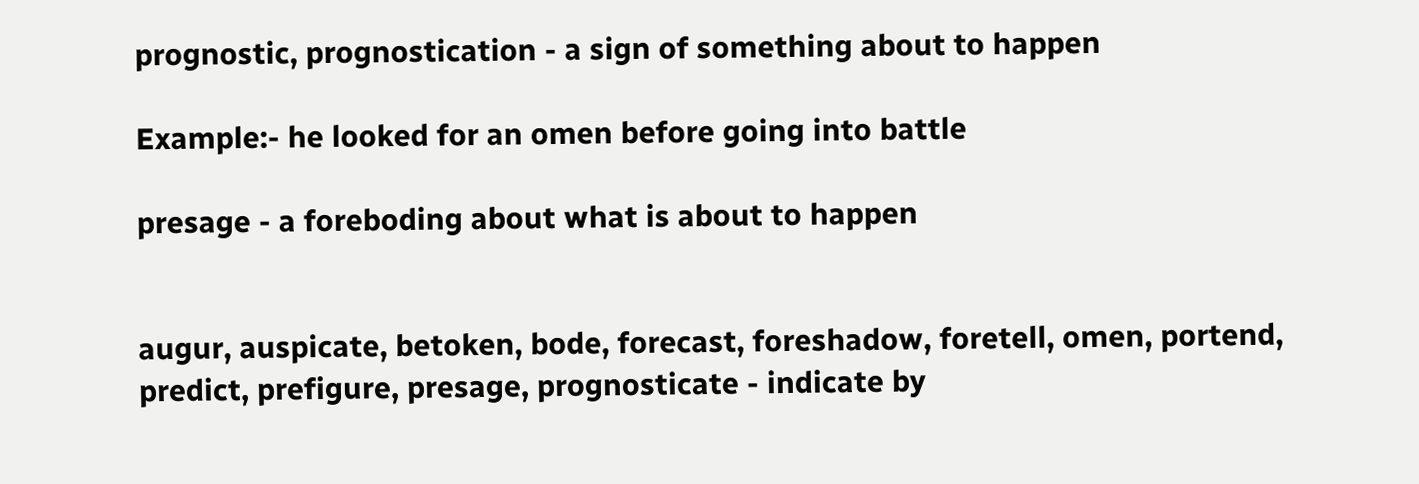prognostic, prognostication - a sign of something about to happen

Example:- he looked for an omen before going into battle

presage - a foreboding about what is about to happen


augur, auspicate, betoken, bode, forecast, foreshadow, foretell, omen, portend, predict, prefigure, presage, prognosticate - indicate by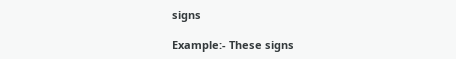signs

Example:- These signs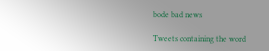bode bad news

Tweets containing the word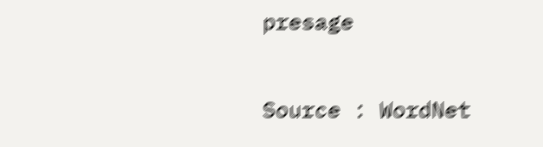presage

Source : WordNet